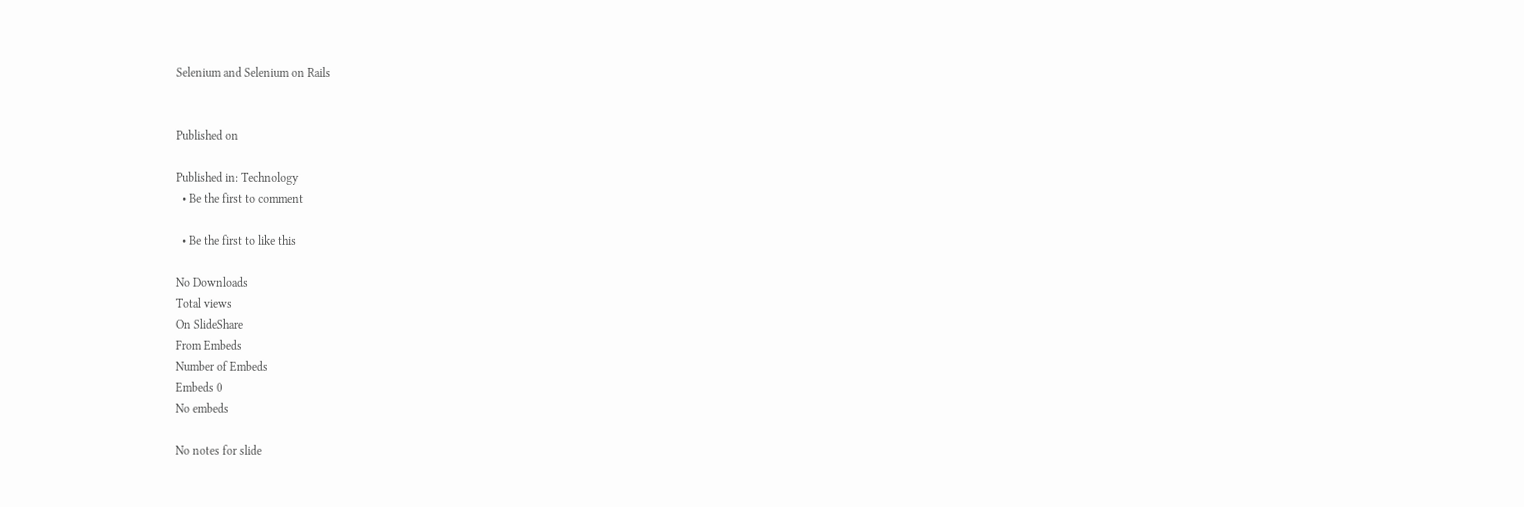Selenium and Selenium on Rails


Published on

Published in: Technology
  • Be the first to comment

  • Be the first to like this

No Downloads
Total views
On SlideShare
From Embeds
Number of Embeds
Embeds 0
No embeds

No notes for slide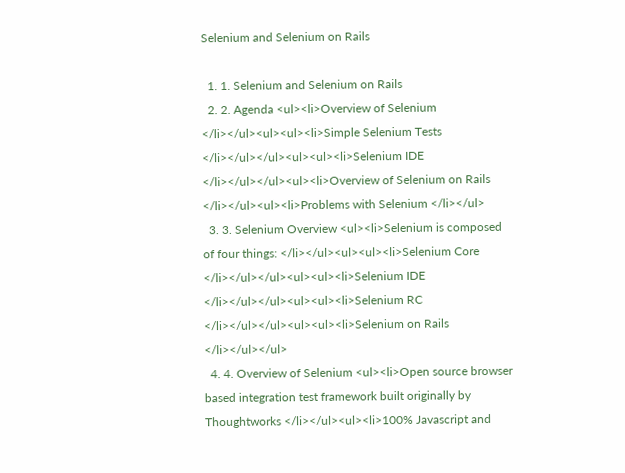Selenium and Selenium on Rails

  1. 1. Selenium and Selenium on Rails
  2. 2. Agenda <ul><li>Overview of Selenium </li></ul><ul><ul><li>Simple Selenium Tests </li></ul></ul><ul><ul><li>Selenium IDE </li></ul></ul><ul><li>Overview of Selenium on Rails </li></ul><ul><li>Problems with Selenium </li></ul>
  3. 3. Selenium Overview <ul><li>Selenium is composed of four things: </li></ul><ul><ul><li>Selenium Core </li></ul></ul><ul><ul><li>Selenium IDE </li></ul></ul><ul><ul><li>Selenium RC </li></ul></ul><ul><ul><li>Selenium on Rails </li></ul></ul>
  4. 4. Overview of Selenium <ul><li>Open source browser based integration test framework built originally by Thoughtworks </li></ul><ul><li>100% Javascript and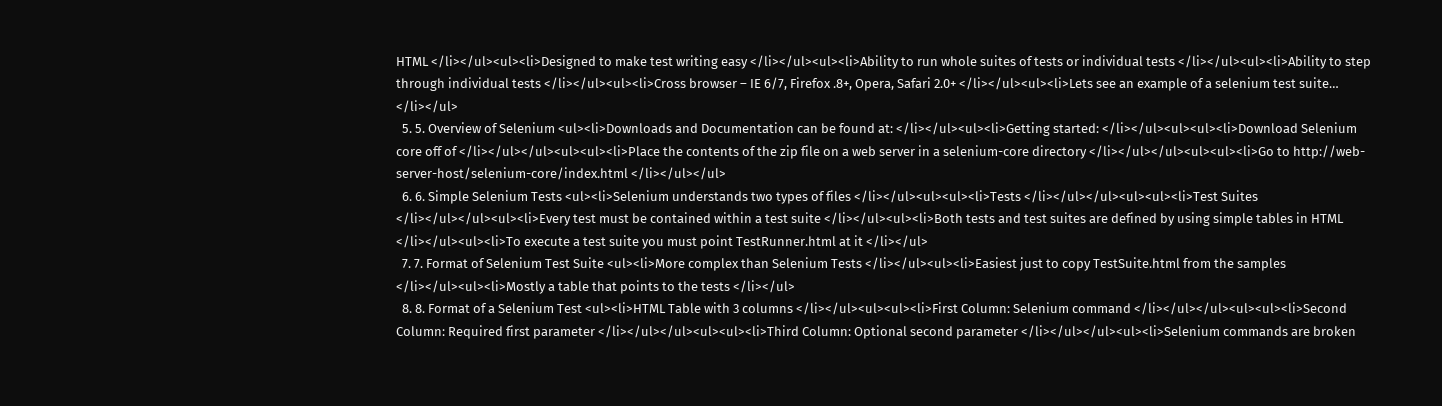HTML </li></ul><ul><li>Designed to make test writing easy </li></ul><ul><li>Ability to run whole suites of tests or individual tests </li></ul><ul><li>Ability to step through individual tests </li></ul><ul><li>Cross browser – IE 6/7, Firefox .8+, Opera, Safari 2.0+ </li></ul><ul><li>Lets see an example of a selenium test suite… </li></ul>
  5. 5. Overview of Selenium <ul><li>Downloads and Documentation can be found at: </li></ul><ul><li>Getting started: </li></ul><ul><ul><li>Download Selenium core off of </li></ul></ul><ul><ul><li>Place the contents of the zip file on a web server in a selenium-core directory </li></ul></ul><ul><ul><li>Go to http://web-server-host/selenium-core/index.html </li></ul></ul>
  6. 6. Simple Selenium Tests <ul><li>Selenium understands two types of files </li></ul><ul><ul><li>Tests </li></ul></ul><ul><ul><li>Test Suites </li></ul></ul><ul><li>Every test must be contained within a test suite </li></ul><ul><li>Both tests and test suites are defined by using simple tables in HTML </li></ul><ul><li>To execute a test suite you must point TestRunner.html at it </li></ul>
  7. 7. Format of Selenium Test Suite <ul><li>More complex than Selenium Tests </li></ul><ul><li>Easiest just to copy TestSuite.html from the samples </li></ul><ul><li>Mostly a table that points to the tests </li></ul>
  8. 8. Format of a Selenium Test <ul><li>HTML Table with 3 columns </li></ul><ul><ul><li>First Column: Selenium command </li></ul></ul><ul><ul><li>Second Column: Required first parameter </li></ul></ul><ul><ul><li>Third Column: Optional second parameter </li></ul></ul><ul><li>Selenium commands are broken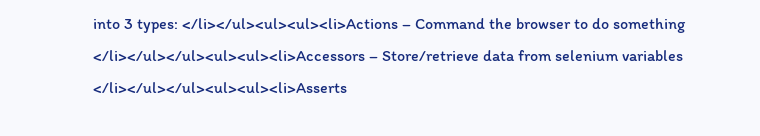into 3 types: </li></ul><ul><ul><li>Actions – Command the browser to do something </li></ul></ul><ul><ul><li>Accessors – Store/retrieve data from selenium variables </li></ul></ul><ul><ul><li>Asserts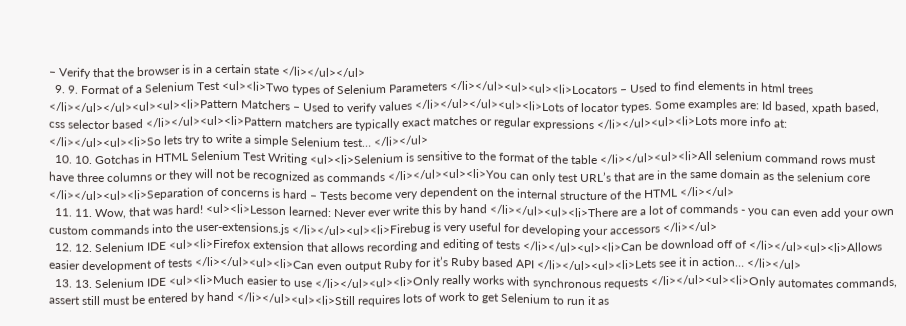– Verify that the browser is in a certain state </li></ul></ul>
  9. 9. Format of a Selenium Test <ul><li>Two types of Selenium Parameters </li></ul><ul><ul><li>Locators – Used to find elements in html trees </li></ul></ul><ul><ul><li>Pattern Matchers – Used to verify values </li></ul></ul><ul><li>Lots of locator types. Some examples are: Id based, xpath based, css selector based </li></ul><ul><li>Pattern matchers are typically exact matches or regular expressions </li></ul><ul><li>Lots more info at: </li></ul><ul><li>So lets try to write a simple Selenium test… </li></ul>
  10. 10. Gotchas in HTML Selenium Test Writing <ul><li>Selenium is sensitive to the format of the table </li></ul><ul><li>All selenium command rows must have three columns or they will not be recognized as commands </li></ul><ul><li>You can only test URL’s that are in the same domain as the selenium core </li></ul><ul><li>Separation of concerns is hard – Tests become very dependent on the internal structure of the HTML </li></ul>
  11. 11. Wow, that was hard! <ul><li>Lesson learned: Never ever write this by hand </li></ul><ul><li>There are a lot of commands - you can even add your own custom commands into the user-extensions.js </li></ul><ul><li>Firebug is very useful for developing your accessors </li></ul>
  12. 12. Selenium IDE <ul><li>Firefox extension that allows recording and editing of tests </li></ul><ul><li>Can be download off of </li></ul><ul><li>Allows easier development of tests </li></ul><ul><li>Can even output Ruby for it’s Ruby based API </li></ul><ul><li>Lets see it in action… </li></ul>
  13. 13. Selenium IDE <ul><li>Much easier to use </li></ul><ul><li>Only really works with synchronous requests </li></ul><ul><li>Only automates commands, assert still must be entered by hand </li></ul><ul><li>Still requires lots of work to get Selenium to run it as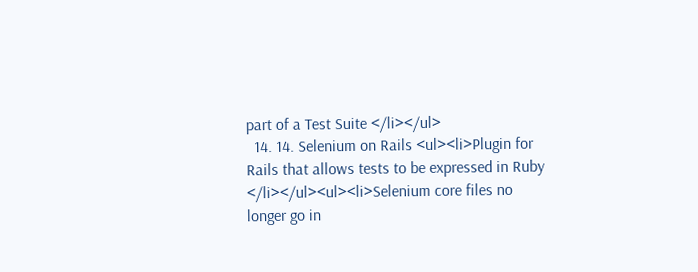part of a Test Suite </li></ul>
  14. 14. Selenium on Rails <ul><li>Plugin for Rails that allows tests to be expressed in Ruby </li></ul><ul><li>Selenium core files no longer go in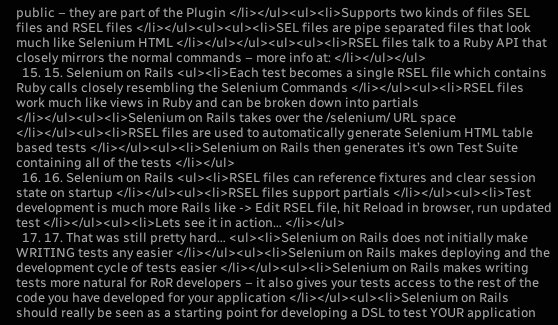public – they are part of the Plugin </li></ul><ul><li>Supports two kinds of files SEL files and RSEL files </li></ul><ul><ul><li>SEL files are pipe separated files that look much like Selenium HTML </li></ul></ul><ul><ul><li>RSEL files talk to a Ruby API that closely mirrors the normal commands – more info at: </li></ul></ul>
  15. 15. Selenium on Rails <ul><li>Each test becomes a single RSEL file which contains Ruby calls closely resembling the Selenium Commands </li></ul><ul><li>RSEL files work much like views in Ruby and can be broken down into partials </li></ul><ul><li>Selenium on Rails takes over the /selenium/ URL space </li></ul><ul><li>RSEL files are used to automatically generate Selenium HTML table based tests </li></ul><ul><li>Selenium on Rails then generates it’s own Test Suite containing all of the tests </li></ul>
  16. 16. Selenium on Rails <ul><li>RSEL files can reference fixtures and clear session state on startup </li></ul><ul><li>RSEL files support partials </li></ul><ul><li>Test development is much more Rails like -> Edit RSEL file, hit Reload in browser, run updated test </li></ul><ul><li>Lets see it in action… </li></ul>
  17. 17. That was still pretty hard… <ul><li>Selenium on Rails does not initially make WRITING tests any easier </li></ul><ul><li>Selenium on Rails makes deploying and the development cycle of tests easier </li></ul><ul><li>Selenium on Rails makes writing tests more natural for RoR developers – it also gives your tests access to the rest of the code you have developed for your application </li></ul><ul><li>Selenium on Rails should really be seen as a starting point for developing a DSL to test YOUR application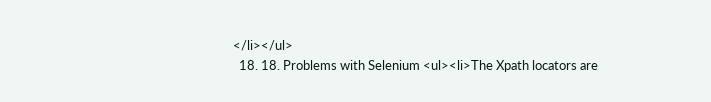</li></ul>
  18. 18. Problems with Selenium <ul><li>The Xpath locators are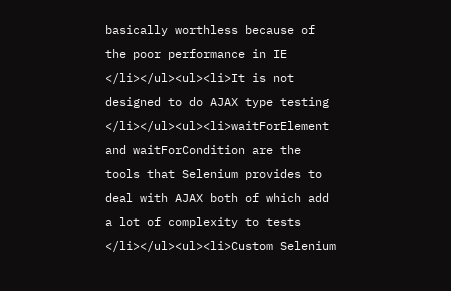basically worthless because of the poor performance in IE </li></ul><ul><li>It is not designed to do AJAX type testing </li></ul><ul><li>waitForElement and waitForCondition are the tools that Selenium provides to deal with AJAX both of which add a lot of complexity to tests </li></ul><ul><li>Custom Selenium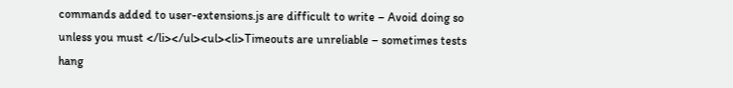commands added to user-extensions.js are difficult to write – Avoid doing so unless you must </li></ul><ul><li>Timeouts are unreliable – sometimes tests hang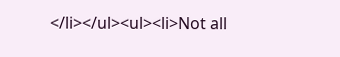</li></ul><ul><li>Not all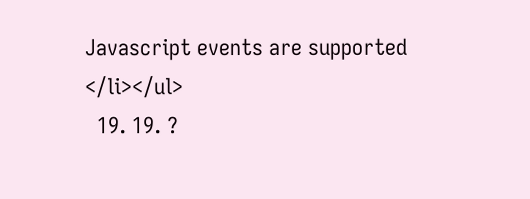Javascript events are supported </li></ul>
  19. 19. ?